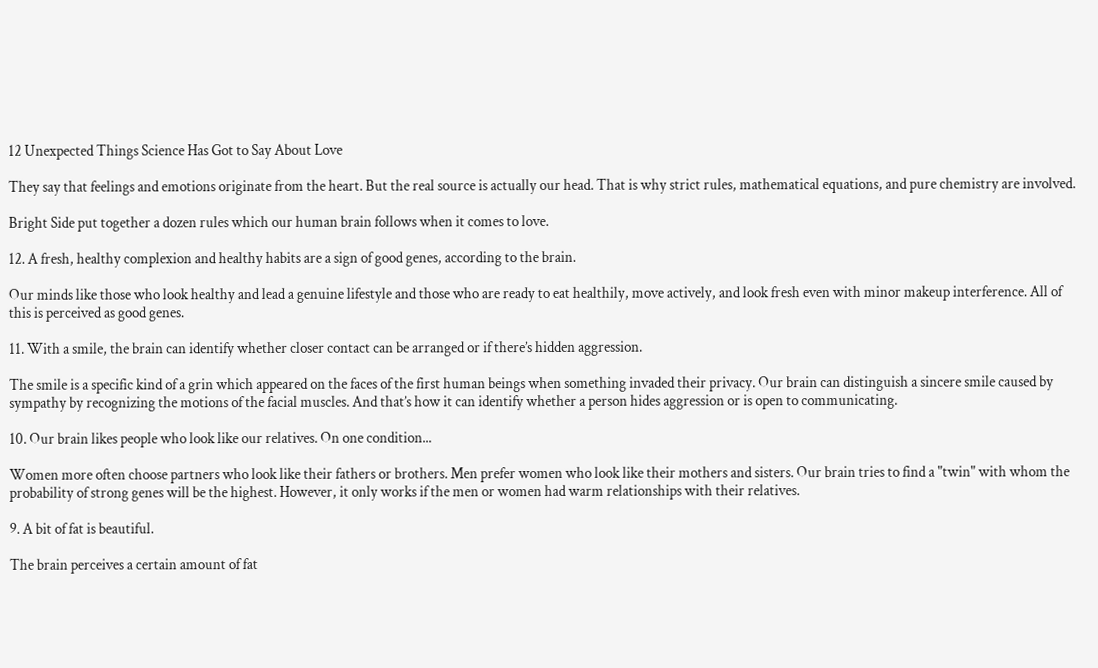12 Unexpected Things Science Has Got to Say About Love

They say that feelings and emotions originate from the heart. But the real source is actually our head. That is why strict rules, mathematical equations, and pure chemistry are involved.

Bright Side put together a dozen rules which our human brain follows when it comes to love.

12. A fresh, healthy complexion and healthy habits are a sign of good genes, according to the brain.

Our minds like those who look healthy and lead a genuine lifestyle and those who are ready to eat healthily, move actively, and look fresh even with minor makeup interference. All of this is perceived as good genes.

11. With a smile, the brain can identify whether closer contact can be arranged or if there’s hidden aggression.

The smile is a specific kind of a grin which appeared on the faces of the first human beings when something invaded their privacy. Our brain can distinguish a sincere smile caused by sympathy by recognizing the motions of the facial muscles. And that’s how it can identify whether a person hides aggression or is open to communicating.

10. Our brain likes people who look like our relatives. On one condition...

Women more often choose partners who look like their fathers or brothers. Men prefer women who look like their mothers and sisters. Our brain tries to find a "twin" with whom the probability of strong genes will be the highest. However, it only works if the men or women had warm relationships with their relatives.

9. A bit of fat is beautiful.

The brain perceives a certain amount of fat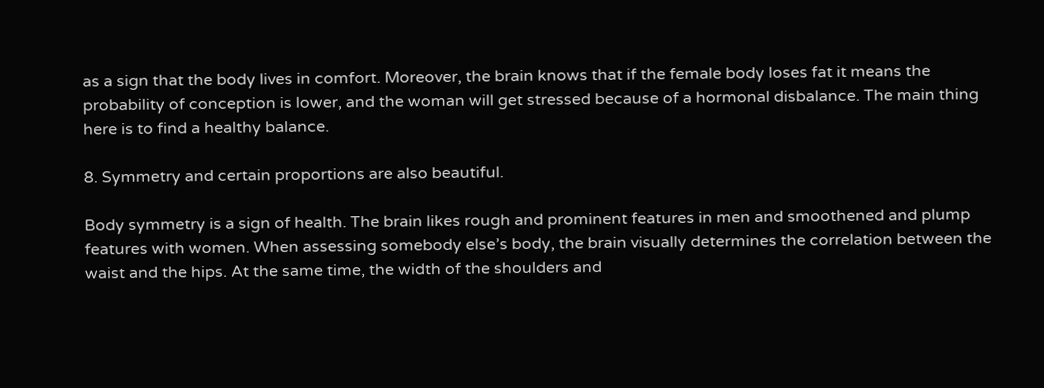as a sign that the body lives in comfort. Moreover, the brain knows that if the female body loses fat it means the probability of conception is lower, and the woman will get stressed because of a hormonal disbalance. The main thing here is to find a healthy balance.

8. Symmetry and certain proportions are also beautiful.

Body symmetry is a sign of health. The brain likes rough and prominent features in men and smoothened and plump features with women. When assessing somebody else’s body, the brain visually determines the correlation between the waist and the hips. At the same time, the width of the shoulders and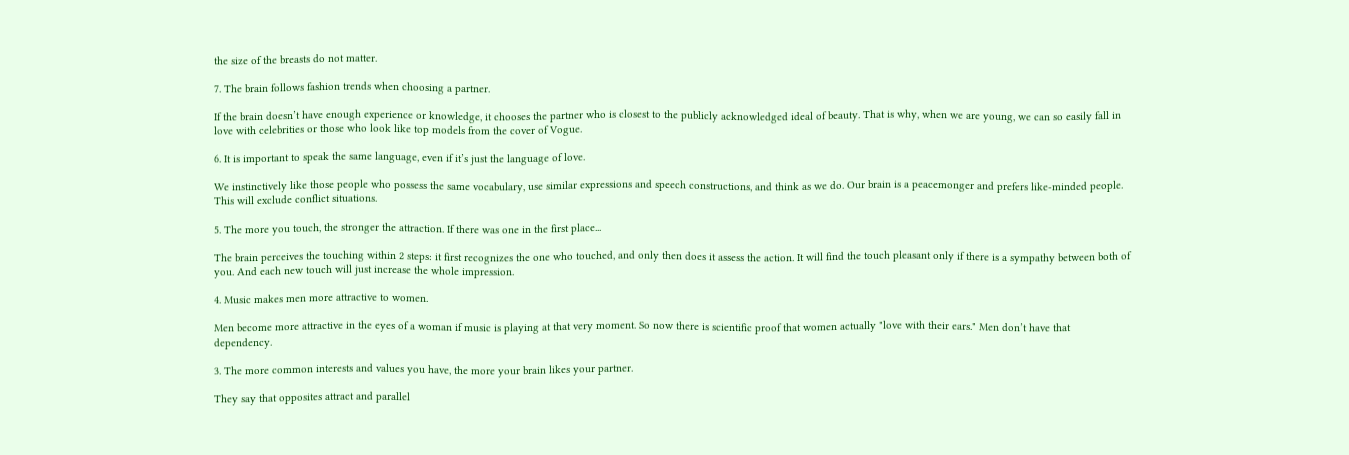the size of the breasts do not matter.

7. The brain follows fashion trends when choosing a partner.

If the brain doesn’t have enough experience or knowledge, it chooses the partner who is closest to the publicly acknowledged ideal of beauty. That is why, when we are young, we can so easily fall in love with celebrities or those who look like top models from the cover of Vogue.

6. It is important to speak the same language, even if it’s just the language of love.

We instinctively like those people who possess the same vocabulary, use similar expressions and speech constructions, and think as we do. Our brain is a peacemonger and prefers like-minded people. This will exclude conflict situations.

5. The more you touch, the stronger the attraction. If there was one in the first place...

The brain perceives the touching within 2 steps: it first recognizes the one who touched, and only then does it assess the action. It will find the touch pleasant only if there is a sympathy between both of you. And each new touch will just increase the whole impression.

4. Music makes men more attractive to women.

Men become more attractive in the eyes of a woman if music is playing at that very moment. So now there is scientific proof that women actually "love with their ears." Men don’t have that dependency.

3. The more common interests and values you have, the more your brain likes your partner.

They say that opposites attract and parallel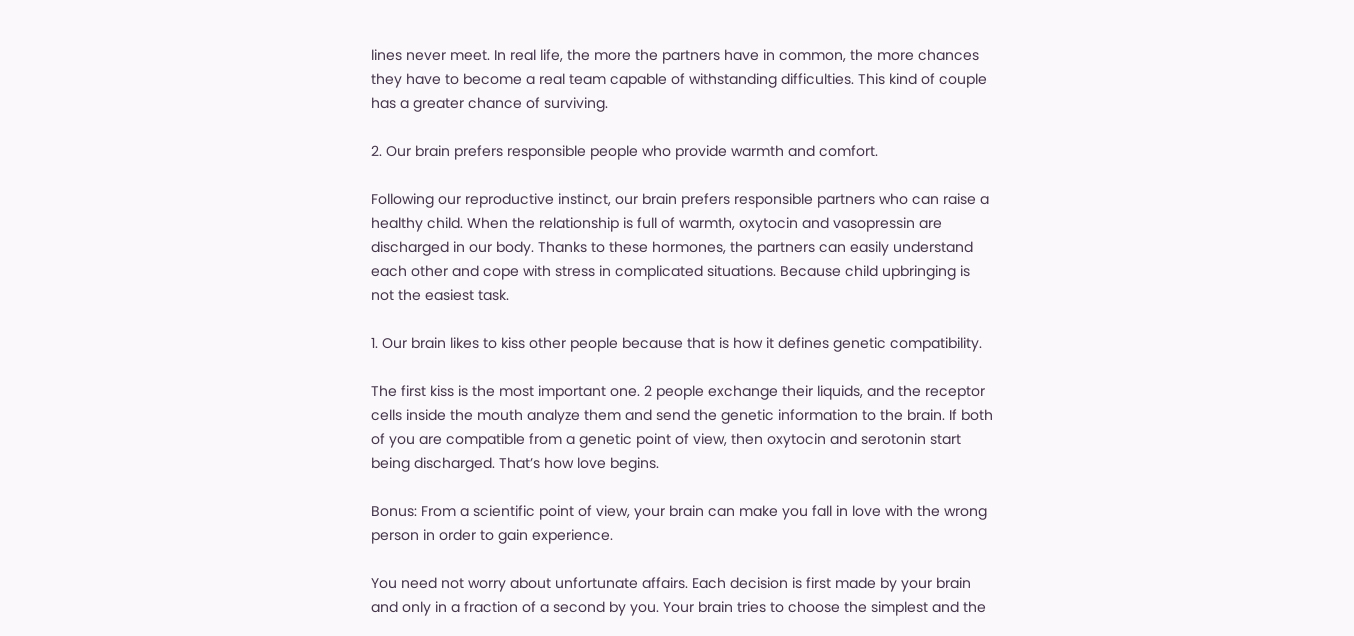lines never meet. In real life, the more the partners have in common, the more chances they have to become a real team capable of withstanding difficulties. This kind of couple has a greater chance of surviving.

2. Our brain prefers responsible people who provide warmth and comfort.

Following our reproductive instinct, our brain prefers responsible partners who can raise a healthy child. When the relationship is full of warmth, oxytocin and vasopressin are discharged in our body. Thanks to these hormones, the partners can easily understand each other and cope with stress in complicated situations. Because child upbringing is not the easiest task.

1. Our brain likes to kiss other people because that is how it defines genetic compatibility.

The first kiss is the most important one. 2 people exchange their liquids, and the receptor cells inside the mouth analyze them and send the genetic information to the brain. If both of you are compatible from a genetic point of view, then oxytocin and serotonin start being discharged. That’s how love begins.

Bonus: From a scientific point of view, your brain can make you fall in love with the wrong person in order to gain experience.

You need not worry about unfortunate affairs. Each decision is first made by your brain and only in a fraction of a second by you. Your brain tries to choose the simplest and the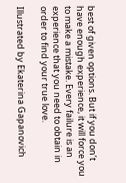best of given options. But if you don’t have enough experience, it will force you to make a mistake. Every failure is an experience that you need to obtain in order to find your true love.

Illustrated by Ekaterina Gapanovich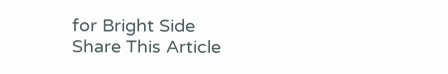for Bright Side
Share This Article